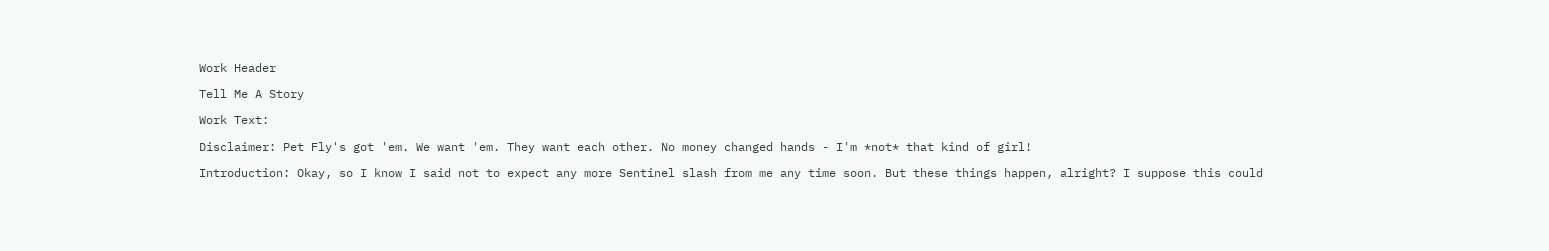Work Header

Tell Me A Story

Work Text:

Disclaimer: Pet Fly's got 'em. We want 'em. They want each other. No money changed hands - I'm *not* that kind of girl!

Introduction: Okay, so I know I said not to expect any more Sentinel slash from me any time soon. But these things happen, alright? I suppose this could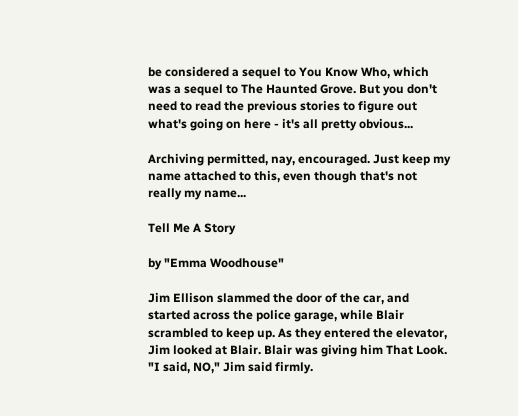be considered a sequel to You Know Who, which was a sequel to The Haunted Grove. But you don't need to read the previous stories to figure out what's going on here - it's all pretty obvious...

Archiving permitted, nay, encouraged. Just keep my name attached to this, even though that's not really my name...

Tell Me A Story

by "Emma Woodhouse"

Jim Ellison slammed the door of the car, and started across the police garage, while Blair scrambled to keep up. As they entered the elevator, Jim looked at Blair. Blair was giving him That Look. "I said, NO," Jim said firmly.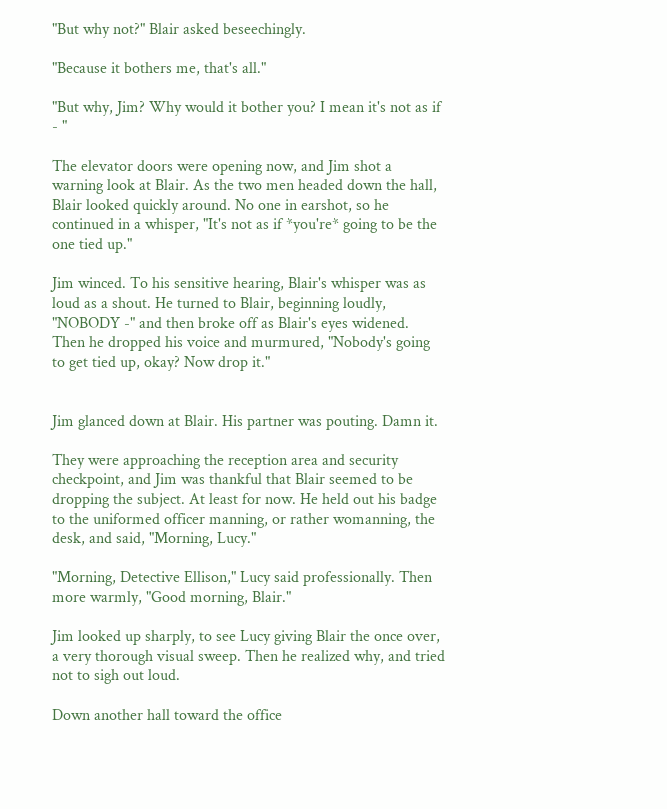"But why not?" Blair asked beseechingly.

"Because it bothers me, that's all."

"But why, Jim? Why would it bother you? I mean it's not as if - "

The elevator doors were opening now, and Jim shot a warning look at Blair. As the two men headed down the hall, Blair looked quickly around. No one in earshot, so he continued in a whisper, "It's not as if *you're* going to be the one tied up."

Jim winced. To his sensitive hearing, Blair's whisper was as loud as a shout. He turned to Blair, beginning loudly, "NOBODY -" and then broke off as Blair's eyes widened. Then he dropped his voice and murmured, "Nobody's going to get tied up, okay? Now drop it."


Jim glanced down at Blair. His partner was pouting. Damn it.

They were approaching the reception area and security checkpoint, and Jim was thankful that Blair seemed to be dropping the subject. At least for now. He held out his badge to the uniformed officer manning, or rather womanning, the desk, and said, "Morning, Lucy."

"Morning, Detective Ellison," Lucy said professionally. Then more warmly, "Good morning, Blair."

Jim looked up sharply, to see Lucy giving Blair the once over, a very thorough visual sweep. Then he realized why, and tried not to sigh out loud.

Down another hall toward the office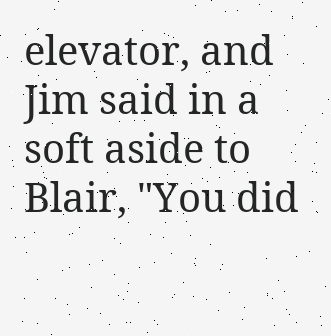elevator, and Jim said in a soft aside to Blair, "You did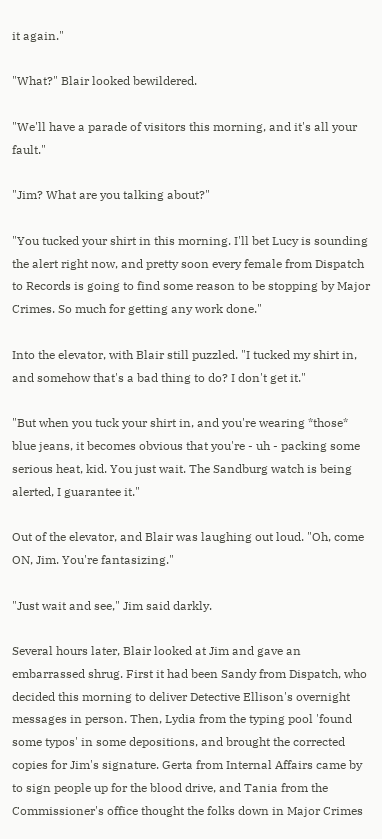it again."

"What?" Blair looked bewildered.

"We'll have a parade of visitors this morning, and it's all your fault."

"Jim? What are you talking about?"

"You tucked your shirt in this morning. I'll bet Lucy is sounding the alert right now, and pretty soon every female from Dispatch to Records is going to find some reason to be stopping by Major Crimes. So much for getting any work done."

Into the elevator, with Blair still puzzled. "I tucked my shirt in, and somehow that's a bad thing to do? I don't get it."

"But when you tuck your shirt in, and you're wearing *those* blue jeans, it becomes obvious that you're - uh - packing some serious heat, kid. You just wait. The Sandburg watch is being alerted, I guarantee it."

Out of the elevator, and Blair was laughing out loud. "Oh, come ON, Jim. You're fantasizing."

"Just wait and see," Jim said darkly.

Several hours later, Blair looked at Jim and gave an embarrassed shrug. First it had been Sandy from Dispatch, who decided this morning to deliver Detective Ellison's overnight messages in person. Then, Lydia from the typing pool 'found some typos' in some depositions, and brought the corrected copies for Jim's signature. Gerta from Internal Affairs came by to sign people up for the blood drive, and Tania from the Commissioner's office thought the folks down in Major Crimes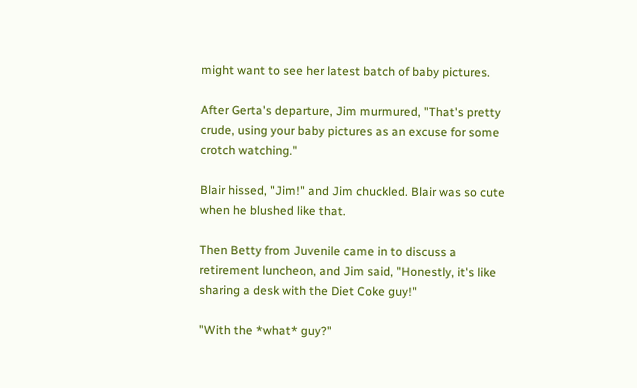might want to see her latest batch of baby pictures.

After Gerta's departure, Jim murmured, "That's pretty crude, using your baby pictures as an excuse for some crotch watching."

Blair hissed, "Jim!" and Jim chuckled. Blair was so cute when he blushed like that.

Then Betty from Juvenile came in to discuss a retirement luncheon, and Jim said, "Honestly, it's like sharing a desk with the Diet Coke guy!"

"With the *what* guy?"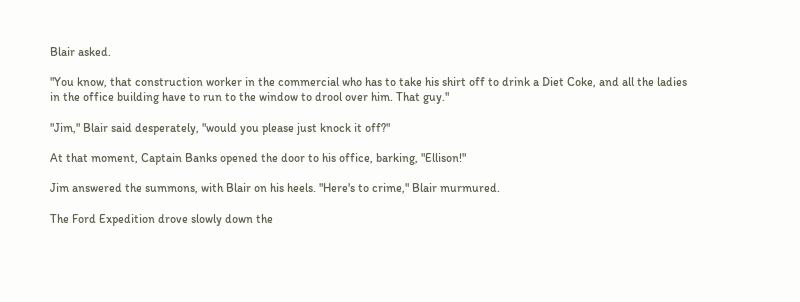Blair asked.

"You know, that construction worker in the commercial who has to take his shirt off to drink a Diet Coke, and all the ladies in the office building have to run to the window to drool over him. That guy."

"Jim," Blair said desperately, "would you please just knock it off?"

At that moment, Captain Banks opened the door to his office, barking, "Ellison!"

Jim answered the summons, with Blair on his heels. "Here's to crime," Blair murmured.

The Ford Expedition drove slowly down the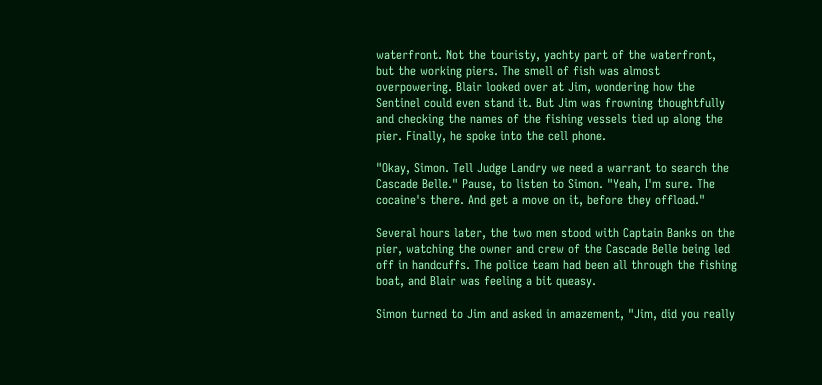waterfront. Not the touristy, yachty part of the waterfront, but the working piers. The smell of fish was almost overpowering. Blair looked over at Jim, wondering how the Sentinel could even stand it. But Jim was frowning thoughtfully and checking the names of the fishing vessels tied up along the pier. Finally, he spoke into the cell phone.

"Okay, Simon. Tell Judge Landry we need a warrant to search the Cascade Belle." Pause, to listen to Simon. "Yeah, I'm sure. The cocaine's there. And get a move on it, before they offload."

Several hours later, the two men stood with Captain Banks on the pier, watching the owner and crew of the Cascade Belle being led off in handcuffs. The police team had been all through the fishing boat, and Blair was feeling a bit queasy.

Simon turned to Jim and asked in amazement, "Jim, did you really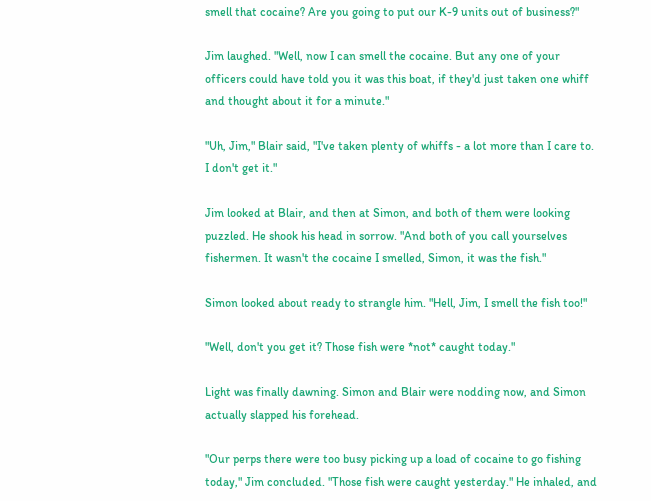smell that cocaine? Are you going to put our K-9 units out of business?"

Jim laughed. "Well, now I can smell the cocaine. But any one of your officers could have told you it was this boat, if they'd just taken one whiff and thought about it for a minute."

"Uh, Jim," Blair said, "I've taken plenty of whiffs - a lot more than I care to. I don't get it."

Jim looked at Blair, and then at Simon, and both of them were looking puzzled. He shook his head in sorrow. "And both of you call yourselves fishermen. It wasn't the cocaine I smelled, Simon, it was the fish."

Simon looked about ready to strangle him. "Hell, Jim, I smell the fish too!"

"Well, don't you get it? Those fish were *not* caught today."

Light was finally dawning. Simon and Blair were nodding now, and Simon actually slapped his forehead.

"Our perps there were too busy picking up a load of cocaine to go fishing today," Jim concluded. "Those fish were caught yesterday." He inhaled, and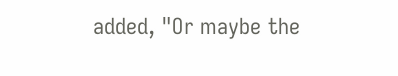added, "Or maybe the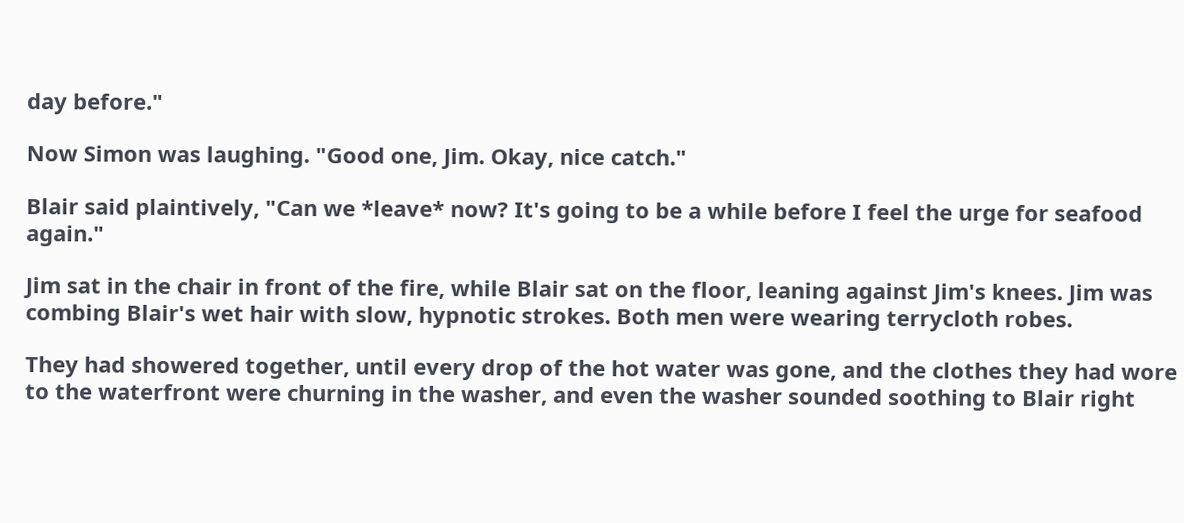day before."

Now Simon was laughing. "Good one, Jim. Okay, nice catch."

Blair said plaintively, "Can we *leave* now? It's going to be a while before I feel the urge for seafood again."

Jim sat in the chair in front of the fire, while Blair sat on the floor, leaning against Jim's knees. Jim was combing Blair's wet hair with slow, hypnotic strokes. Both men were wearing terrycloth robes.

They had showered together, until every drop of the hot water was gone, and the clothes they had wore to the waterfront were churning in the washer, and even the washer sounded soothing to Blair right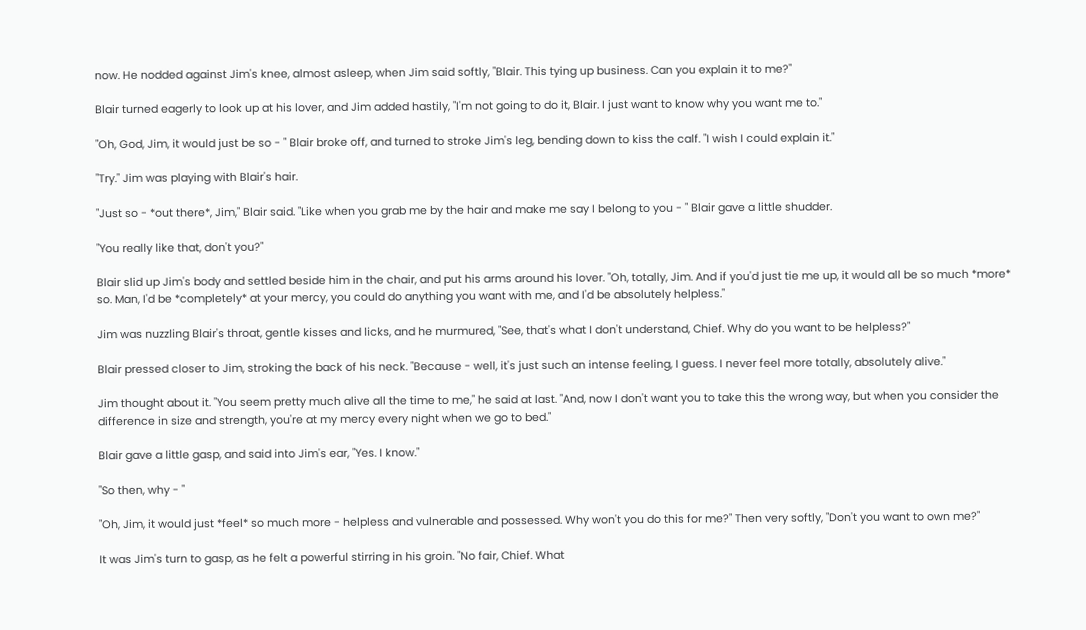now. He nodded against Jim's knee, almost asleep, when Jim said softly, "Blair. This tying up business. Can you explain it to me?"

Blair turned eagerly to look up at his lover, and Jim added hastily, "I'm not going to do it, Blair. I just want to know why you want me to."

"Oh, God, Jim, it would just be so - " Blair broke off, and turned to stroke Jim's leg, bending down to kiss the calf. "I wish I could explain it."

"Try." Jim was playing with Blair's hair.

"Just so - *out there*, Jim," Blair said. "Like when you grab me by the hair and make me say I belong to you - " Blair gave a little shudder.

"You really like that, don't you?"

Blair slid up Jim's body and settled beside him in the chair, and put his arms around his lover. "Oh, totally, Jim. And if you'd just tie me up, it would all be so much *more* so. Man, I'd be *completely* at your mercy, you could do anything you want with me, and I'd be absolutely helpless."

Jim was nuzzling Blair's throat, gentle kisses and licks, and he murmured, "See, that's what I don't understand, Chief. Why do you want to be helpless?"

Blair pressed closer to Jim, stroking the back of his neck. "Because - well, it's just such an intense feeling, I guess. I never feel more totally, absolutely alive."

Jim thought about it. "You seem pretty much alive all the time to me," he said at last. "And, now I don't want you to take this the wrong way, but when you consider the difference in size and strength, you're at my mercy every night when we go to bed."

Blair gave a little gasp, and said into Jim's ear, "Yes. I know."

"So then, why - "

"Oh, Jim, it would just *feel* so much more - helpless and vulnerable and possessed. Why won't you do this for me?" Then very softly, "Don't you want to own me?"

It was Jim's turn to gasp, as he felt a powerful stirring in his groin. "No fair, Chief. What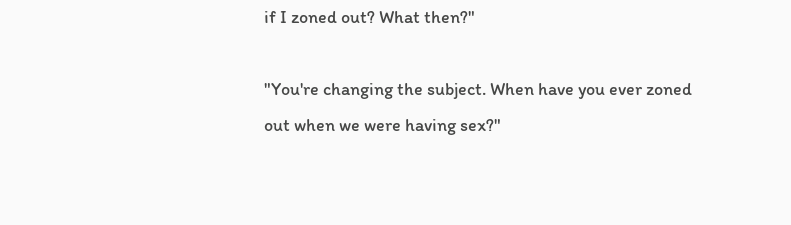if I zoned out? What then?"

"You're changing the subject. When have you ever zoned out when we were having sex?"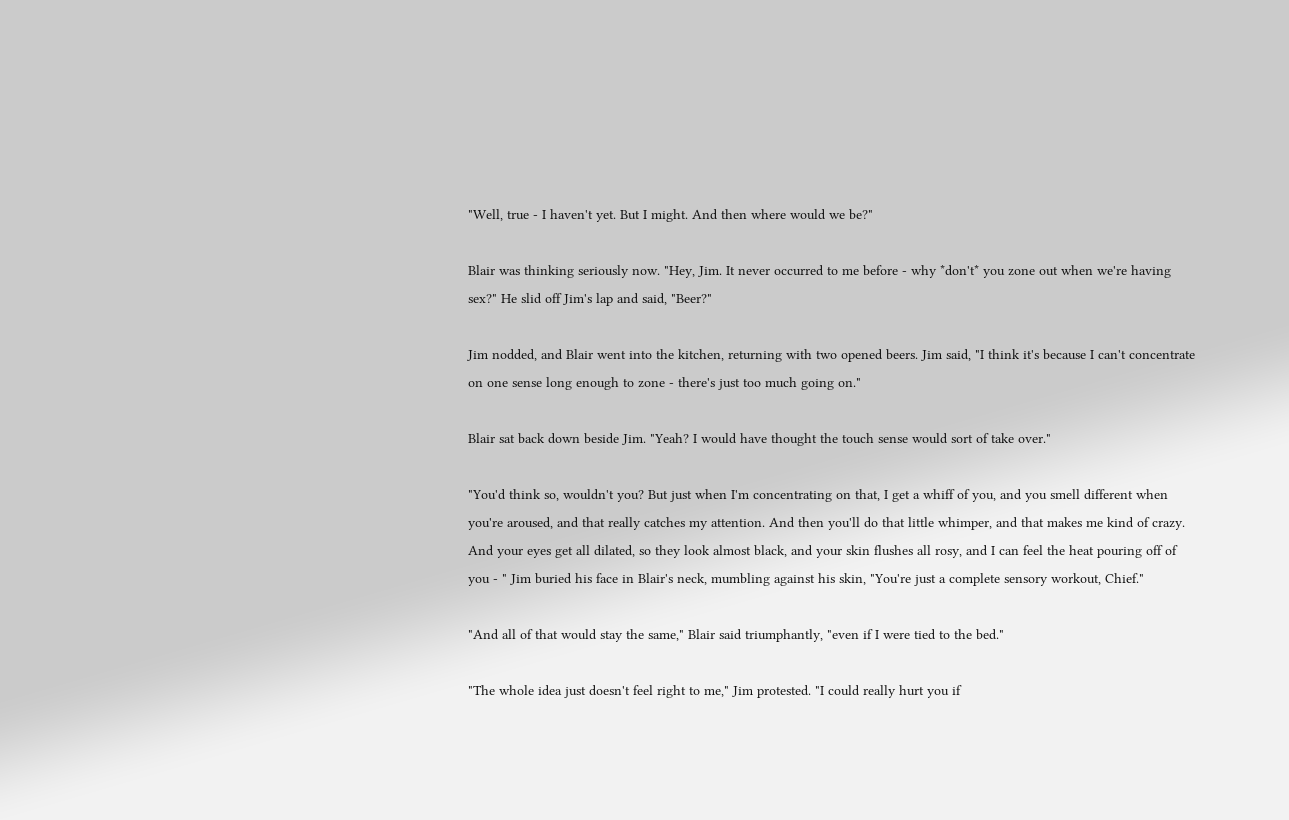"Well, true - I haven't yet. But I might. And then where would we be?"

Blair was thinking seriously now. "Hey, Jim. It never occurred to me before - why *don't* you zone out when we're having sex?" He slid off Jim's lap and said, "Beer?"

Jim nodded, and Blair went into the kitchen, returning with two opened beers. Jim said, "I think it's because I can't concentrate on one sense long enough to zone - there's just too much going on."

Blair sat back down beside Jim. "Yeah? I would have thought the touch sense would sort of take over."

"You'd think so, wouldn't you? But just when I'm concentrating on that, I get a whiff of you, and you smell different when you're aroused, and that really catches my attention. And then you'll do that little whimper, and that makes me kind of crazy. And your eyes get all dilated, so they look almost black, and your skin flushes all rosy, and I can feel the heat pouring off of you - " Jim buried his face in Blair's neck, mumbling against his skin, "You're just a complete sensory workout, Chief."

"And all of that would stay the same," Blair said triumphantly, "even if I were tied to the bed."

"The whole idea just doesn't feel right to me," Jim protested. "I could really hurt you if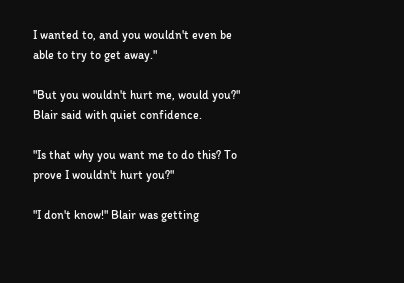I wanted to, and you wouldn't even be able to try to get away."

"But you wouldn't hurt me, would you?" Blair said with quiet confidence.

"Is that why you want me to do this? To prove I wouldn't hurt you?"

"I don't know!" Blair was getting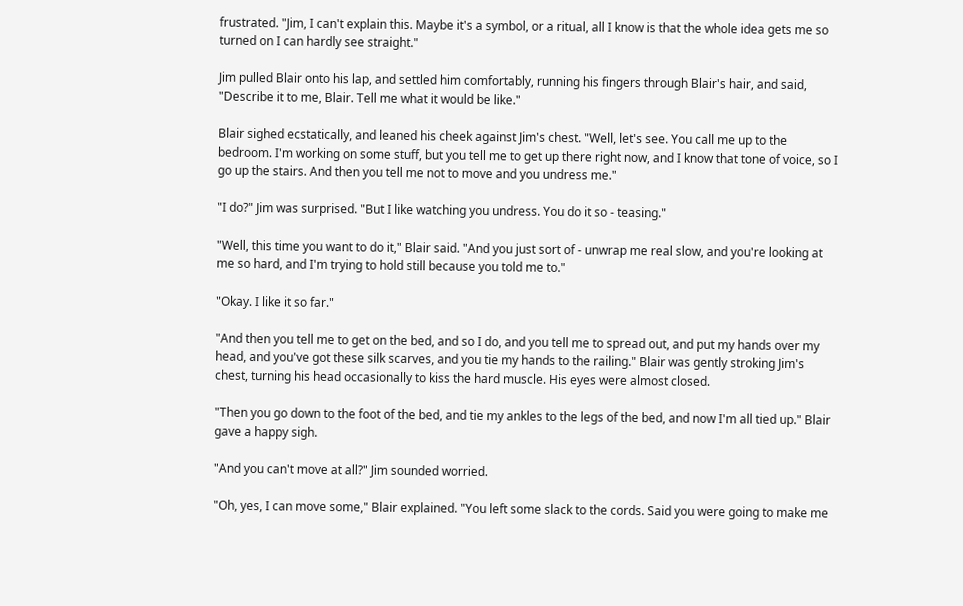frustrated. "Jim, I can't explain this. Maybe it's a symbol, or a ritual, all I know is that the whole idea gets me so turned on I can hardly see straight."

Jim pulled Blair onto his lap, and settled him comfortably, running his fingers through Blair's hair, and said, "Describe it to me, Blair. Tell me what it would be like."

Blair sighed ecstatically, and leaned his cheek against Jim's chest. "Well, let's see. You call me up to the bedroom. I'm working on some stuff, but you tell me to get up there right now, and I know that tone of voice, so I go up the stairs. And then you tell me not to move and you undress me."

"I do?" Jim was surprised. "But I like watching you undress. You do it so - teasing."

"Well, this time you want to do it," Blair said. "And you just sort of - unwrap me real slow, and you're looking at me so hard, and I'm trying to hold still because you told me to."

"Okay. I like it so far."

"And then you tell me to get on the bed, and so I do, and you tell me to spread out, and put my hands over my head, and you've got these silk scarves, and you tie my hands to the railing." Blair was gently stroking Jim's chest, turning his head occasionally to kiss the hard muscle. His eyes were almost closed.

"Then you go down to the foot of the bed, and tie my ankles to the legs of the bed, and now I'm all tied up." Blair gave a happy sigh.

"And you can't move at all?" Jim sounded worried.

"Oh, yes, I can move some," Blair explained. "You left some slack to the cords. Said you were going to make me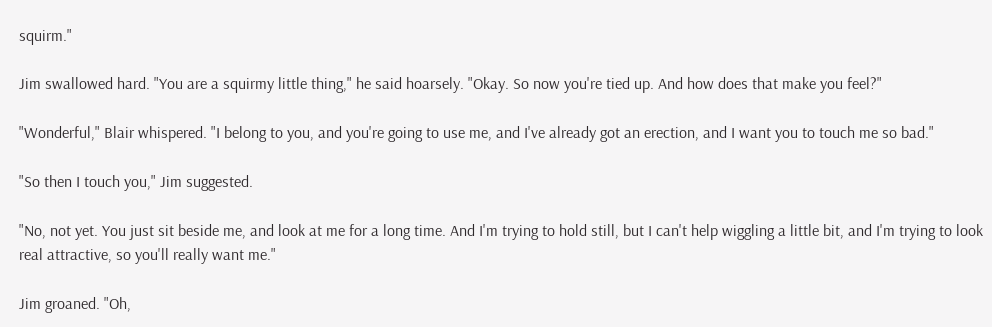squirm."

Jim swallowed hard. "You are a squirmy little thing," he said hoarsely. "Okay. So now you're tied up. And how does that make you feel?"

"Wonderful," Blair whispered. "I belong to you, and you're going to use me, and I've already got an erection, and I want you to touch me so bad."

"So then I touch you," Jim suggested.

"No, not yet. You just sit beside me, and look at me for a long time. And I'm trying to hold still, but I can't help wiggling a little bit, and I'm trying to look real attractive, so you'll really want me."

Jim groaned. "Oh,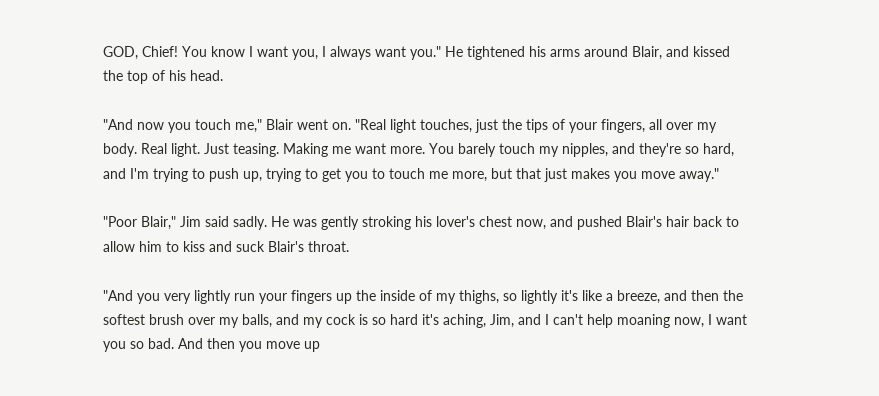GOD, Chief! You know I want you, I always want you." He tightened his arms around Blair, and kissed the top of his head.

"And now you touch me," Blair went on. "Real light touches, just the tips of your fingers, all over my body. Real light. Just teasing. Making me want more. You barely touch my nipples, and they're so hard, and I'm trying to push up, trying to get you to touch me more, but that just makes you move away."

"Poor Blair," Jim said sadly. He was gently stroking his lover's chest now, and pushed Blair's hair back to allow him to kiss and suck Blair's throat.

"And you very lightly run your fingers up the inside of my thighs, so lightly it's like a breeze, and then the softest brush over my balls, and my cock is so hard it's aching, Jim, and I can't help moaning now, I want you so bad. And then you move up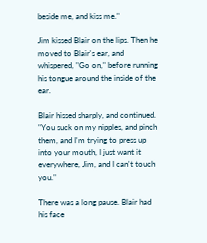beside me, and kiss me."

Jim kissed Blair on the lips. Then he moved to Blair's ear, and whispered, "Go on," before running his tongue around the inside of the ear.

Blair hissed sharply, and continued. "You suck on my nipples, and pinch them, and I'm trying to press up into your mouth, I just want it everywhere, Jim, and I can't touch you."

There was a long pause. Blair had his face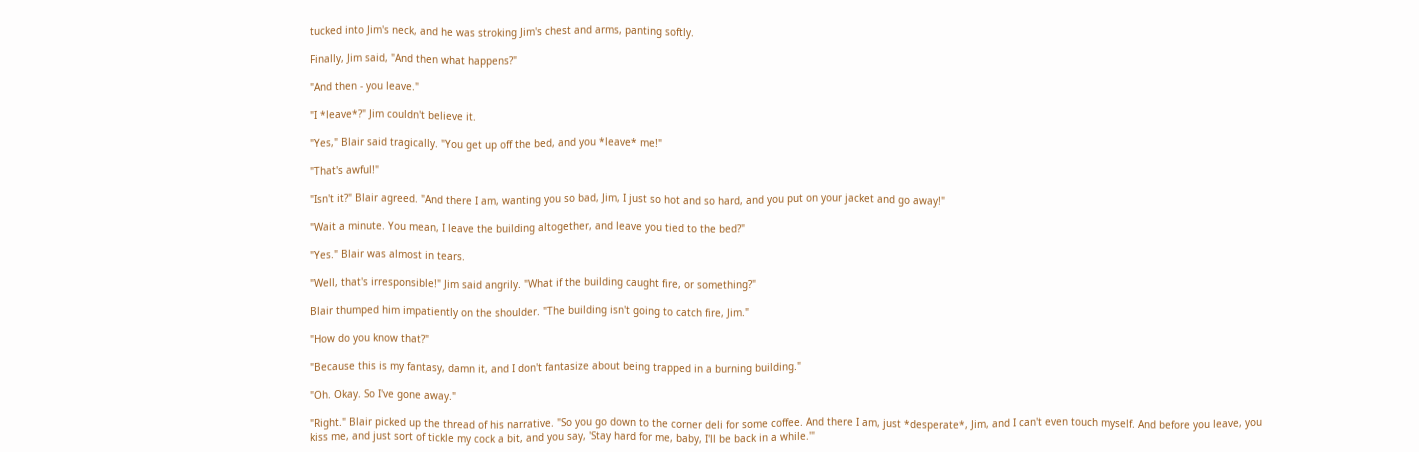tucked into Jim's neck, and he was stroking Jim's chest and arms, panting softly.

Finally, Jim said, "And then what happens?"

"And then - you leave."

"I *leave*?" Jim couldn't believe it.

"Yes," Blair said tragically. "You get up off the bed, and you *leave* me!"

"That's awful!"

"Isn't it?" Blair agreed. "And there I am, wanting you so bad, Jim, I just so hot and so hard, and you put on your jacket and go away!"

"Wait a minute. You mean, I leave the building altogether, and leave you tied to the bed?"

"Yes." Blair was almost in tears.

"Well, that's irresponsible!" Jim said angrily. "What if the building caught fire, or something?"

Blair thumped him impatiently on the shoulder. "The building isn't going to catch fire, Jim."

"How do you know that?"

"Because this is my fantasy, damn it, and I don't fantasize about being trapped in a burning building."

"Oh. Okay. So I've gone away."

"Right." Blair picked up the thread of his narrative. "So you go down to the corner deli for some coffee. And there I am, just *desperate*, Jim, and I can't even touch myself. And before you leave, you kiss me, and just sort of tickle my cock a bit, and you say, 'Stay hard for me, baby, I'll be back in a while.'"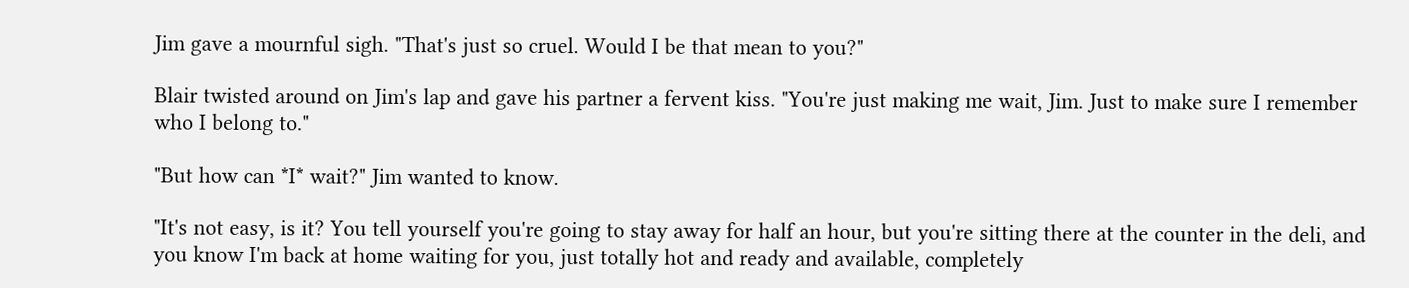Jim gave a mournful sigh. "That's just so cruel. Would I be that mean to you?"

Blair twisted around on Jim's lap and gave his partner a fervent kiss. "You're just making me wait, Jim. Just to make sure I remember who I belong to."

"But how can *I* wait?" Jim wanted to know.

"It's not easy, is it? You tell yourself you're going to stay away for half an hour, but you're sitting there at the counter in the deli, and you know I'm back at home waiting for you, just totally hot and ready and available, completely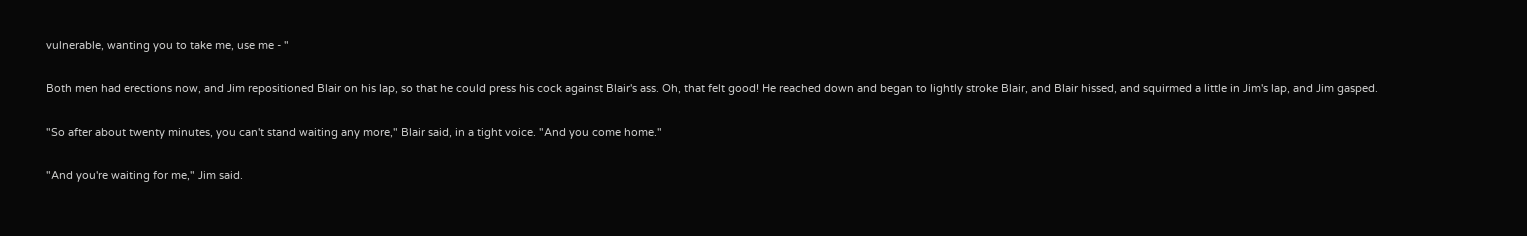vulnerable, wanting you to take me, use me - "

Both men had erections now, and Jim repositioned Blair on his lap, so that he could press his cock against Blair's ass. Oh, that felt good! He reached down and began to lightly stroke Blair, and Blair hissed, and squirmed a little in Jim's lap, and Jim gasped.

"So after about twenty minutes, you can't stand waiting any more," Blair said, in a tight voice. "And you come home."

"And you're waiting for me," Jim said.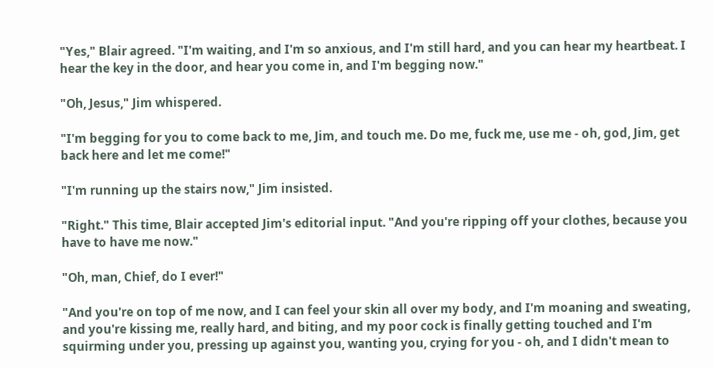"Yes," Blair agreed. "I'm waiting, and I'm so anxious, and I'm still hard, and you can hear my heartbeat. I hear the key in the door, and hear you come in, and I'm begging now."

"Oh, Jesus," Jim whispered.

"I'm begging for you to come back to me, Jim, and touch me. Do me, fuck me, use me - oh, god, Jim, get back here and let me come!"

"I'm running up the stairs now," Jim insisted.

"Right." This time, Blair accepted Jim's editorial input. "And you're ripping off your clothes, because you have to have me now."

"Oh, man, Chief, do I ever!"

"And you're on top of me now, and I can feel your skin all over my body, and I'm moaning and sweating, and you're kissing me, really hard, and biting, and my poor cock is finally getting touched and I'm squirming under you, pressing up against you, wanting you, crying for you - oh, and I didn't mean to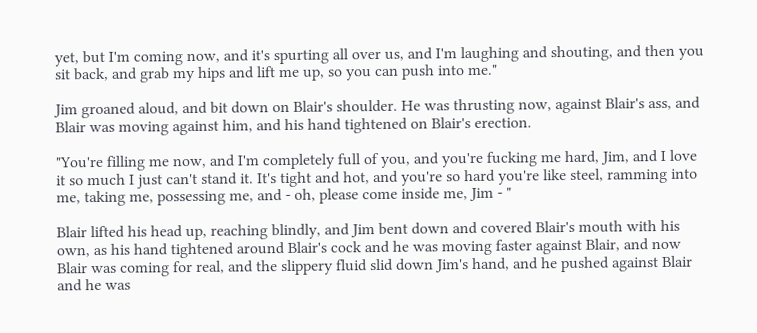yet, but I'm coming now, and it's spurting all over us, and I'm laughing and shouting, and then you sit back, and grab my hips and lift me up, so you can push into me."

Jim groaned aloud, and bit down on Blair's shoulder. He was thrusting now, against Blair's ass, and Blair was moving against him, and his hand tightened on Blair's erection.

"You're filling me now, and I'm completely full of you, and you're fucking me hard, Jim, and I love it so much I just can't stand it. It's tight and hot, and you're so hard you're like steel, ramming into me, taking me, possessing me, and - oh, please come inside me, Jim - "

Blair lifted his head up, reaching blindly, and Jim bent down and covered Blair's mouth with his own, as his hand tightened around Blair's cock and he was moving faster against Blair, and now Blair was coming for real, and the slippery fluid slid down Jim's hand, and he pushed against Blair and he was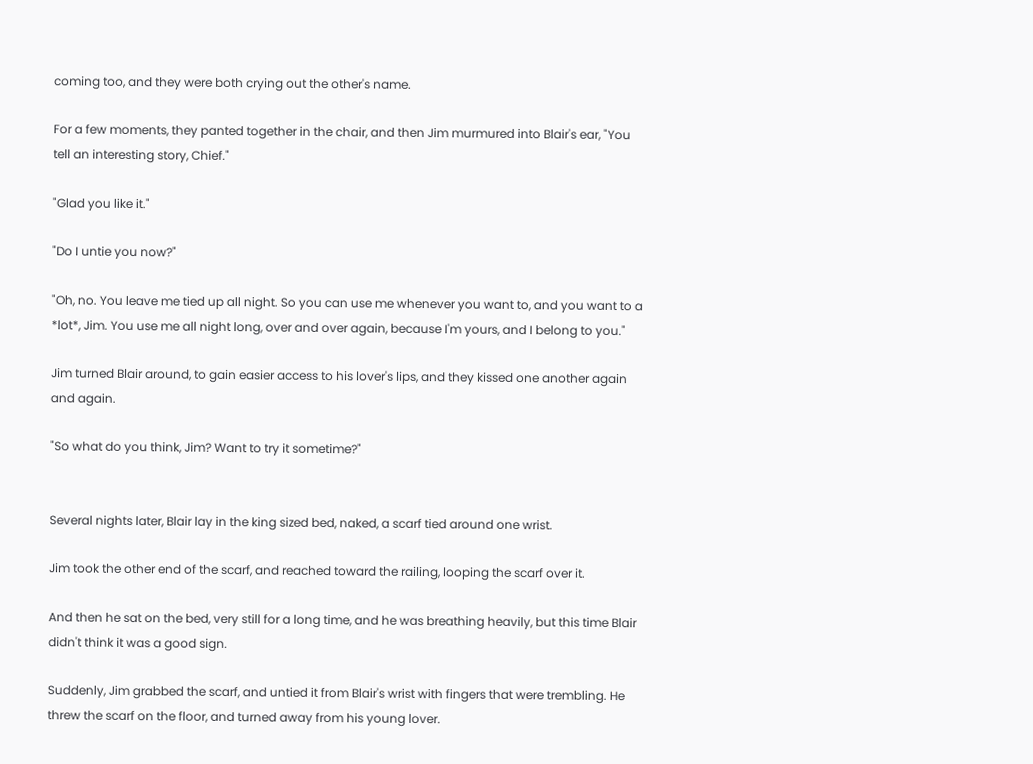coming too, and they were both crying out the other's name.

For a few moments, they panted together in the chair, and then Jim murmured into Blair's ear, "You tell an interesting story, Chief."

"Glad you like it."

"Do I untie you now?"

"Oh, no. You leave me tied up all night. So you can use me whenever you want to, and you want to a *lot*, Jim. You use me all night long, over and over again, because I'm yours, and I belong to you."

Jim turned Blair around, to gain easier access to his lover's lips, and they kissed one another again and again.

"So what do you think, Jim? Want to try it sometime?"


Several nights later, Blair lay in the king sized bed, naked, a scarf tied around one wrist.

Jim took the other end of the scarf, and reached toward the railing, looping the scarf over it.

And then he sat on the bed, very still for a long time, and he was breathing heavily, but this time Blair didn't think it was a good sign.

Suddenly, Jim grabbed the scarf, and untied it from Blair's wrist with fingers that were trembling. He threw the scarf on the floor, and turned away from his young lover.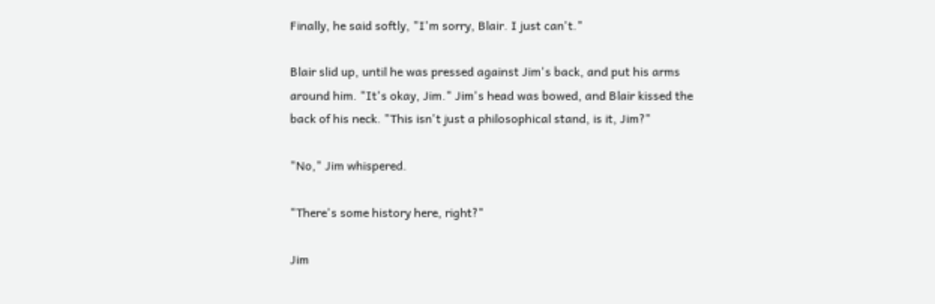Finally, he said softly, "I'm sorry, Blair. I just can't."

Blair slid up, until he was pressed against Jim's back, and put his arms around him. "It's okay, Jim." Jim's head was bowed, and Blair kissed the back of his neck. "This isn't just a philosophical stand, is it, Jim?"

"No," Jim whispered.

"There's some history here, right?"

Jim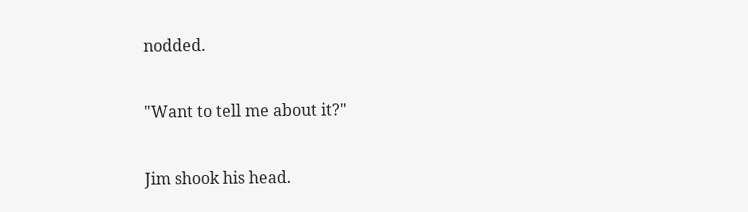nodded.

"Want to tell me about it?"

Jim shook his head.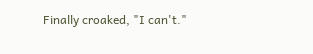Finally croaked, "I can't."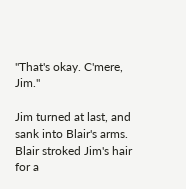"That's okay. C'mere, Jim."

Jim turned at last, and sank into Blair's arms. Blair stroked Jim's hair for a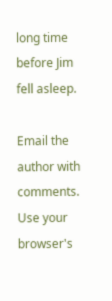long time before Jim fell asleep.

Email the author with comments.
Use your browser's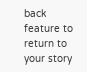back feature to return to your story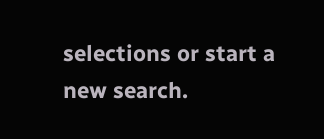selections or start a new search.